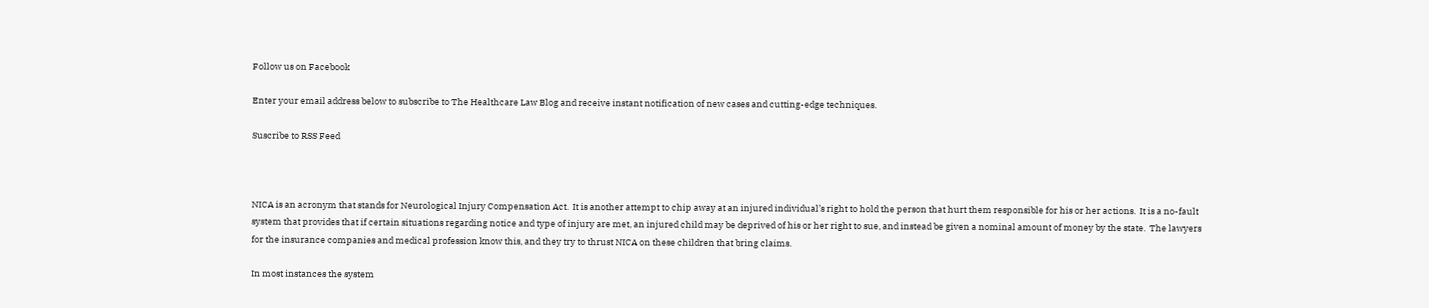Follow us on Facebook

Enter your email address below to subscribe to The Healthcare Law Blog and receive instant notification of new cases and cutting-edge techniques.

Suscribe to RSS Feed



NICA is an acronym that stands for Neurological Injury Compensation Act.  It is another attempt to chip away at an injured individual’s right to hold the person that hurt them responsible for his or her actions.  It is a no-fault system that provides that if certain situations regarding notice and type of injury are met, an injured child may be deprived of his or her right to sue, and instead be given a nominal amount of money by the state.  The lawyers for the insurance companies and medical profession know this, and they try to thrust NICA on these children that bring claims.

In most instances the system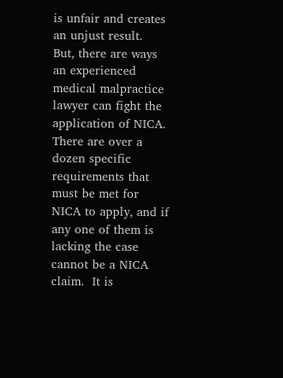is unfair and creates an unjust result.  But, there are ways an experienced medical malpractice lawyer can fight the application of NICA.  There are over a dozen specific requirements that must be met for NICA to apply, and if any one of them is lacking the case cannot be a NICA claim.  It is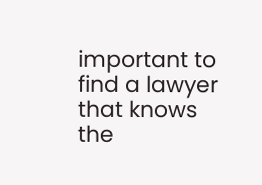important to find a lawyer that knows the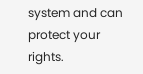system and can protect your rights.